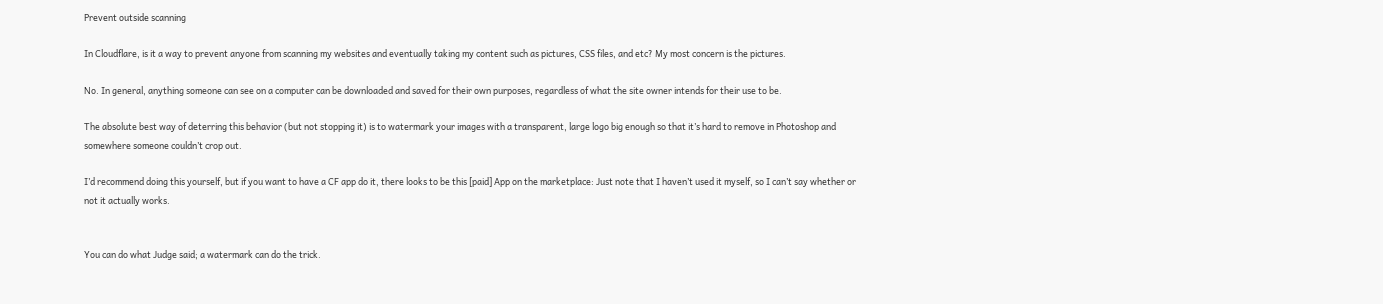Prevent outside scanning

In Cloudflare, is it a way to prevent anyone from scanning my websites and eventually taking my content such as pictures, CSS files, and etc? My most concern is the pictures.

No. In general, anything someone can see on a computer can be downloaded and saved for their own purposes, regardless of what the site owner intends for their use to be.

The absolute best way of deterring this behavior (but not stopping it) is to watermark your images with a transparent, large logo big enough so that it’s hard to remove in Photoshop and somewhere someone couldn’t crop out.

I’d recommend doing this yourself, but if you want to have a CF app do it, there looks to be this [paid] App on the marketplace: Just note that I haven’t used it myself, so I can’t say whether or not it actually works.


You can do what Judge said; a watermark can do the trick.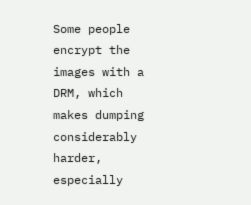Some people encrypt the images with a DRM, which makes dumping considerably harder, especially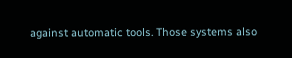against automatic tools. Those systems also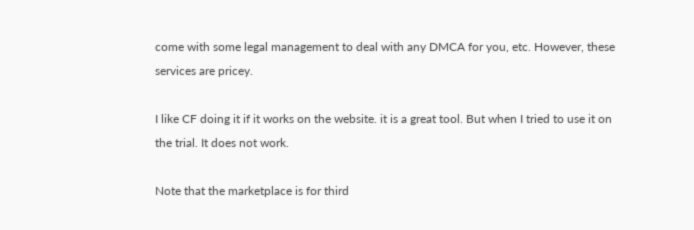come with some legal management to deal with any DMCA for you, etc. However, these services are pricey.

I like CF doing it if it works on the website. it is a great tool. But when I tried to use it on the trial. It does not work.

Note that the marketplace is for third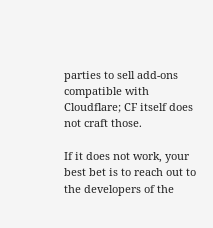parties to sell add-ons compatible with Cloudflare; CF itself does not craft those.

If it does not work, your best bet is to reach out to the developers of the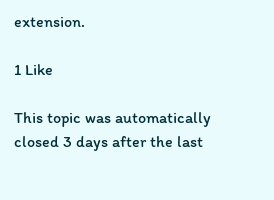extension.

1 Like

This topic was automatically closed 3 days after the last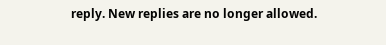reply. New replies are no longer allowed.